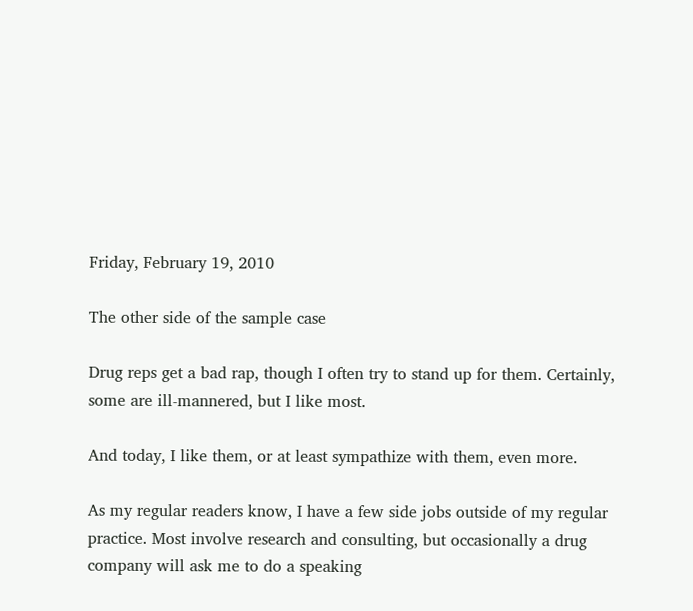Friday, February 19, 2010

The other side of the sample case

Drug reps get a bad rap, though I often try to stand up for them. Certainly, some are ill-mannered, but I like most.

And today, I like them, or at least sympathize with them, even more.

As my regular readers know, I have a few side jobs outside of my regular practice. Most involve research and consulting, but occasionally a drug company will ask me to do a speaking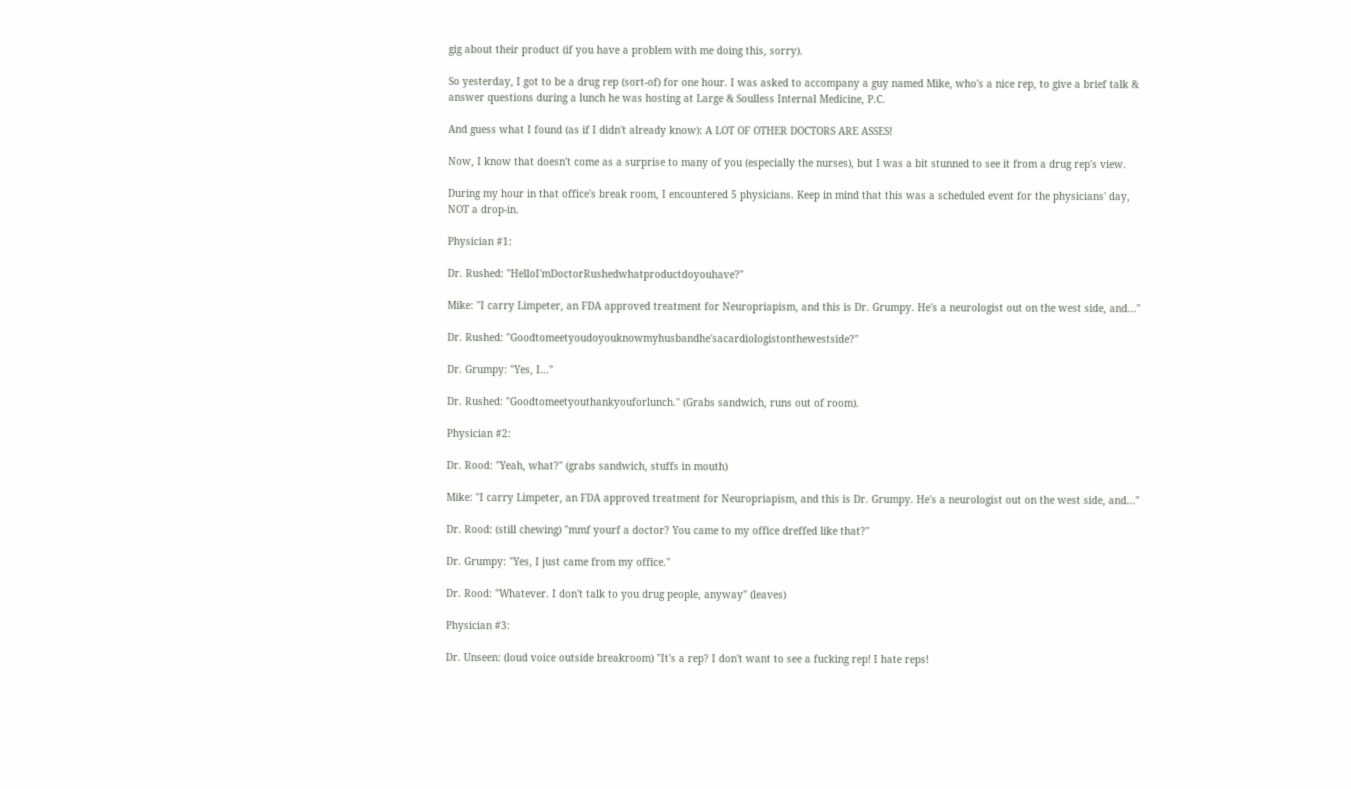gig about their product (if you have a problem with me doing this, sorry).

So yesterday, I got to be a drug rep (sort-of) for one hour. I was asked to accompany a guy named Mike, who's a nice rep, to give a brief talk & answer questions during a lunch he was hosting at Large & Soulless Internal Medicine, P.C.

And guess what I found (as if I didn't already know): A LOT OF OTHER DOCTORS ARE ASSES!

Now, I know that doesn't come as a surprise to many of you (especially the nurses), but I was a bit stunned to see it from a drug rep's view.

During my hour in that office's break room, I encountered 5 physicians. Keep in mind that this was a scheduled event for the physicians' day, NOT a drop-in.

Physician #1:

Dr. Rushed: "HelloI'mDoctorRushedwhatproductdoyouhave?"

Mike: "I carry Limpeter, an FDA approved treatment for Neuropriapism, and this is Dr. Grumpy. He's a neurologist out on the west side, and..."

Dr. Rushed: "Goodtomeetyoudoyouknowmyhusbandhe'sacardiologistonthewestside?"

Dr. Grumpy: "Yes, I..."

Dr. Rushed: "Goodtomeetyouthankyouforlunch." (Grabs sandwich, runs out of room).

Physician #2:

Dr. Rood: "Yeah, what?" (grabs sandwich, stuffs in mouth)

Mike: "I carry Limpeter, an FDA approved treatment for Neuropriapism, and this is Dr. Grumpy. He's a neurologist out on the west side, and..."

Dr. Rood: (still chewing) "mmf yourf a doctor? You came to my office dreffed like that?"

Dr. Grumpy: "Yes, I just came from my office."

Dr. Rood: "Whatever. I don't talk to you drug people, anyway" (leaves)

Physician #3:

Dr. Unseen: (loud voice outside breakroom) "It's a rep? I don't want to see a fucking rep! I hate reps!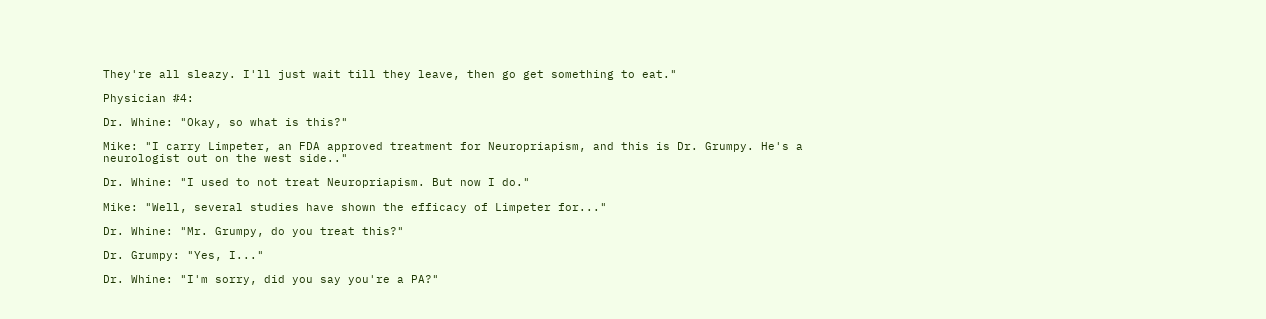They're all sleazy. I'll just wait till they leave, then go get something to eat."

Physician #4:

Dr. Whine: "Okay, so what is this?"

Mike: "I carry Limpeter, an FDA approved treatment for Neuropriapism, and this is Dr. Grumpy. He's a neurologist out on the west side.."

Dr. Whine: "I used to not treat Neuropriapism. But now I do."

Mike: "Well, several studies have shown the efficacy of Limpeter for..."

Dr. Whine: "Mr. Grumpy, do you treat this?"

Dr. Grumpy: "Yes, I..."

Dr. Whine: "I'm sorry, did you say you're a PA?"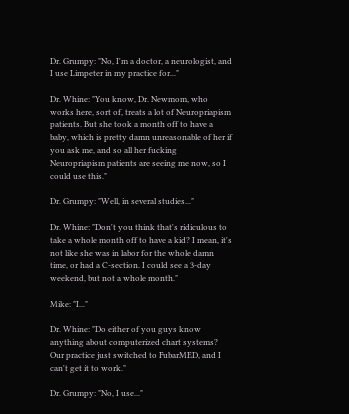Dr. Grumpy: "No, I'm a doctor, a neurologist, and I use Limpeter in my practice for..."

Dr. Whine: "You know, Dr. Newmom, who works here, sort of, treats a lot of Neuropriapism patients. But she took a month off to have a baby, which is pretty damn unreasonable of her if you ask me, and so all her fucking Neuropriapism patients are seeing me now, so I could use this."

Dr. Grumpy: "Well, in several studies..."

Dr. Whine: "Don't you think that's ridiculous to take a whole month off to have a kid? I mean, it's not like she was in labor for the whole damn time, or had a C-section. I could see a 3-day weekend, but not a whole month."

Mike: "I..."

Dr. Whine: "Do either of you guys know anything about computerized chart systems? Our practice just switched to FubarMED, and I can't get it to work."

Dr. Grumpy: "No, I use..."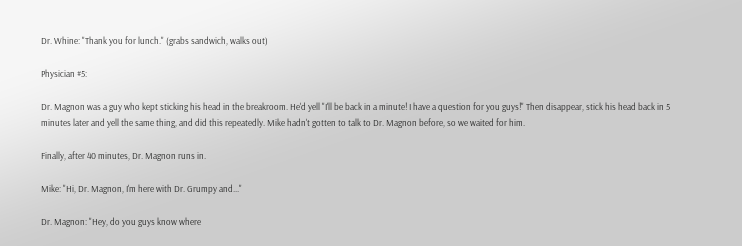Dr. Whine: "Thank you for lunch." (grabs sandwich, walks out)

Physician #5:

Dr. Magnon was a guy who kept sticking his head in the breakroom. He'd yell "I'll be back in a minute! I have a question for you guys!" Then disappear, stick his head back in 5 minutes later and yell the same thing, and did this repeatedly. Mike hadn't gotten to talk to Dr. Magnon before, so we waited for him.

Finally, after 40 minutes, Dr. Magnon runs in.

Mike: "Hi, Dr. Magnon, I'm here with Dr. Grumpy and..."

Dr. Magnon: "Hey, do you guys know where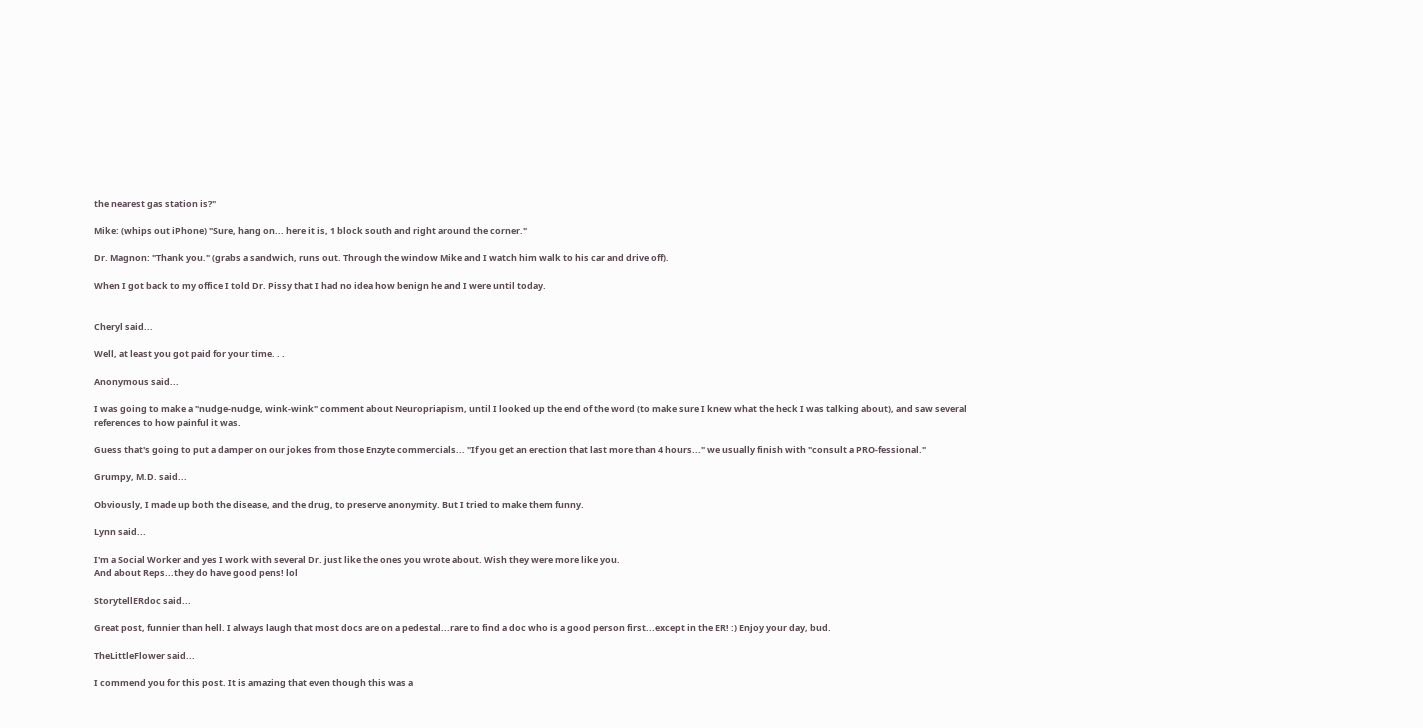the nearest gas station is?"

Mike: (whips out iPhone) "Sure, hang on... here it is, 1 block south and right around the corner."

Dr. Magnon: "Thank you." (grabs a sandwich, runs out. Through the window Mike and I watch him walk to his car and drive off).

When I got back to my office I told Dr. Pissy that I had no idea how benign he and I were until today.


Cheryl said...

Well, at least you got paid for your time. . .

Anonymous said...

I was going to make a "nudge-nudge, wink-wink" comment about Neuropriapism, until I looked up the end of the word (to make sure I knew what the heck I was talking about), and saw several references to how painful it was.

Guess that's going to put a damper on our jokes from those Enzyte commercials... "If you get an erection that last more than 4 hours..." we usually finish with "consult a PRO-fessional."

Grumpy, M.D. said...

Obviously, I made up both the disease, and the drug, to preserve anonymity. But I tried to make them funny.

Lynn said...

I'm a Social Worker and yes I work with several Dr. just like the ones you wrote about. Wish they were more like you.
And about Reps...they do have good pens! lol

StorytellERdoc said...

Great post, funnier than hell. I always laugh that most docs are on a pedestal...rare to find a doc who is a good person first...except in the ER! :) Enjoy your day, bud.

TheLittleFlower said...

I commend you for this post. It is amazing that even though this was a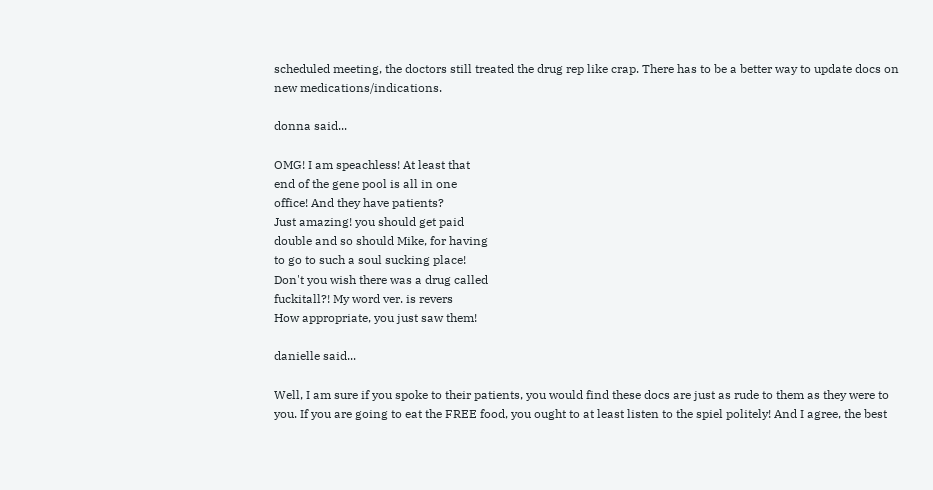scheduled meeting, the doctors still treated the drug rep like crap. There has to be a better way to update docs on new medications/indications.

donna said...

OMG! I am speachless! At least that
end of the gene pool is all in one
office! And they have patients?
Just amazing! you should get paid
double and so should Mike, for having
to go to such a soul sucking place!
Don't you wish there was a drug called
fuckitall?! My word ver. is revers
How appropriate, you just saw them!

danielle said...

Well, I am sure if you spoke to their patients, you would find these docs are just as rude to them as they were to you. If you are going to eat the FREE food, you ought to at least listen to the spiel politely! And I agree, the best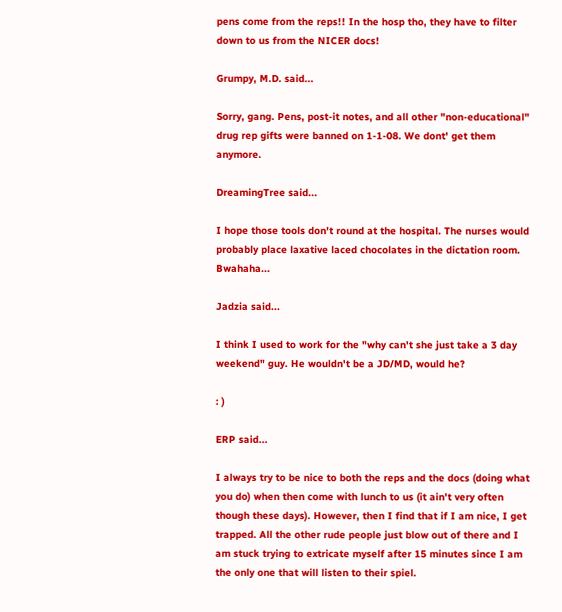pens come from the reps!! In the hosp tho, they have to filter down to us from the NICER docs!

Grumpy, M.D. said...

Sorry, gang. Pens, post-it notes, and all other "non-educational" drug rep gifts were banned on 1-1-08. We dont' get them anymore.

DreamingTree said...

I hope those tools don't round at the hospital. The nurses would probably place laxative laced chocolates in the dictation room. Bwahaha...

Jadzia said...

I think I used to work for the "why can't she just take a 3 day weekend" guy. He wouldn't be a JD/MD, would he?

: )

ERP said...

I always try to be nice to both the reps and the docs (doing what you do) when then come with lunch to us (it ain't very often though these days). However, then I find that if I am nice, I get trapped. All the other rude people just blow out of there and I am stuck trying to extricate myself after 15 minutes since I am the only one that will listen to their spiel.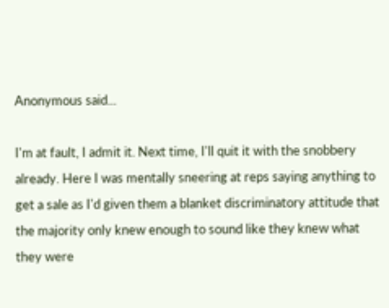Anonymous said...

I'm at fault, I admit it. Next time, I'll quit it with the snobbery already. Here I was mentally sneering at reps saying anything to get a sale as I'd given them a blanket discriminatory attitude that the majority only knew enough to sound like they knew what they were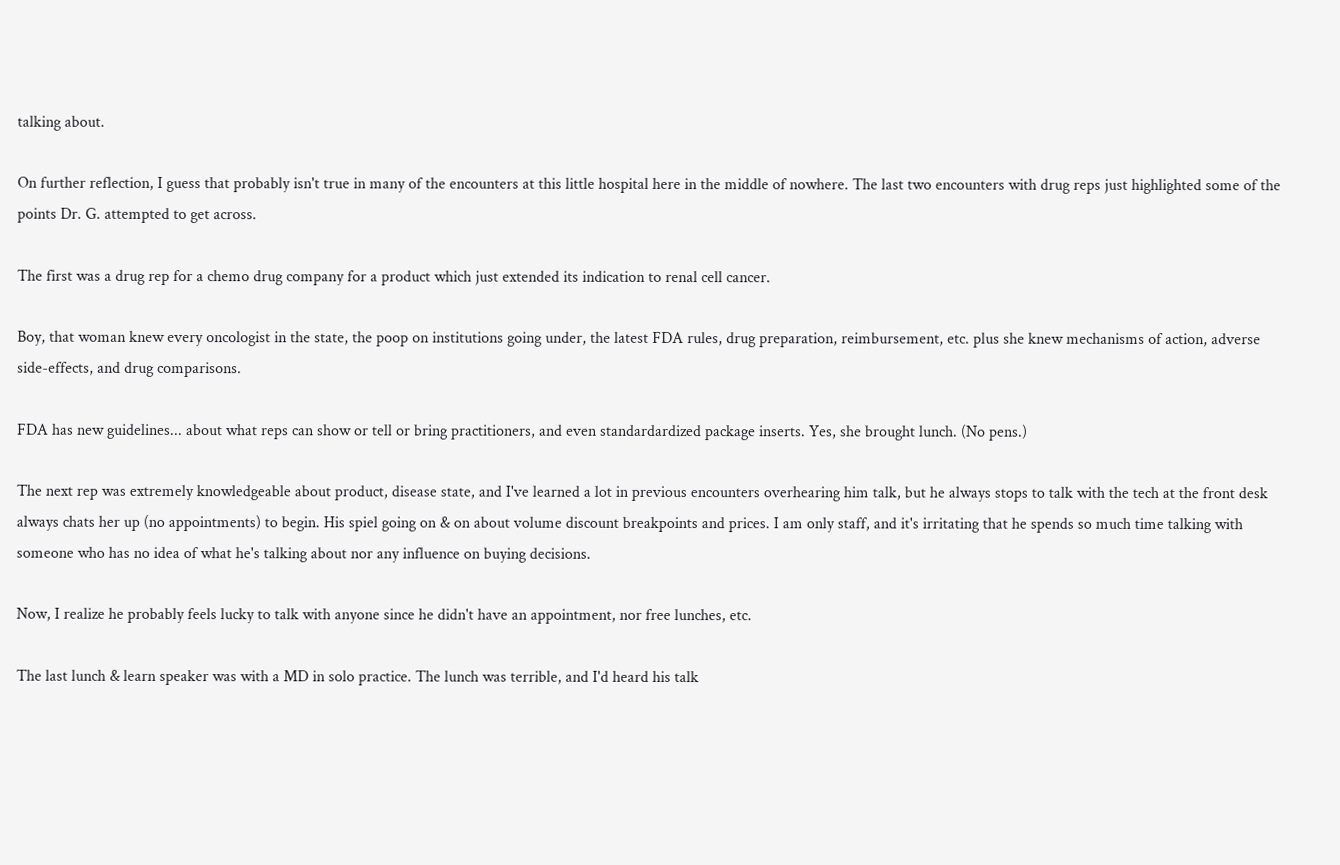talking about.

On further reflection, I guess that probably isn't true in many of the encounters at this little hospital here in the middle of nowhere. The last two encounters with drug reps just highlighted some of the points Dr. G. attempted to get across.

The first was a drug rep for a chemo drug company for a product which just extended its indication to renal cell cancer.

Boy, that woman knew every oncologist in the state, the poop on institutions going under, the latest FDA rules, drug preparation, reimbursement, etc. plus she knew mechanisms of action, adverse side-effects, and drug comparisons.

FDA has new guidelines... about what reps can show or tell or bring practitioners, and even standardardized package inserts. Yes, she brought lunch. (No pens.)

The next rep was extremely knowledgeable about product, disease state, and I've learned a lot in previous encounters overhearing him talk, but he always stops to talk with the tech at the front desk always chats her up (no appointments) to begin. His spiel going on & on about volume discount breakpoints and prices. I am only staff, and it's irritating that he spends so much time talking with someone who has no idea of what he's talking about nor any influence on buying decisions.

Now, I realize he probably feels lucky to talk with anyone since he didn't have an appointment, nor free lunches, etc.

The last lunch & learn speaker was with a MD in solo practice. The lunch was terrible, and I'd heard his talk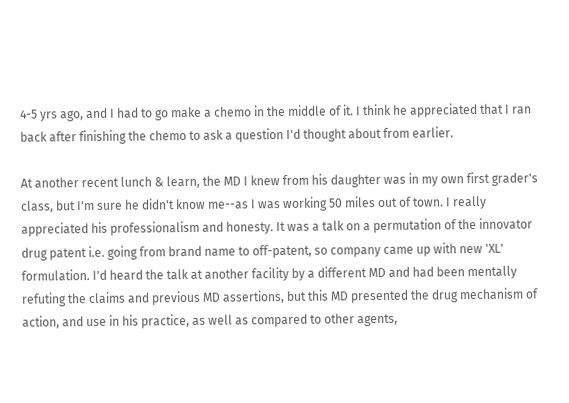4-5 yrs ago, and I had to go make a chemo in the middle of it. I think he appreciated that I ran back after finishing the chemo to ask a question I'd thought about from earlier.

At another recent lunch & learn, the MD I knew from his daughter was in my own first grader's class, but I'm sure he didn't know me--as I was working 50 miles out of town. I really appreciated his professionalism and honesty. It was a talk on a permutation of the innovator drug patent i.e. going from brand name to off-patent, so company came up with new 'XL' formulation. I'd heard the talk at another facility by a different MD and had been mentally refuting the claims and previous MD assertions, but this MD presented the drug mechanism of action, and use in his practice, as well as compared to other agents,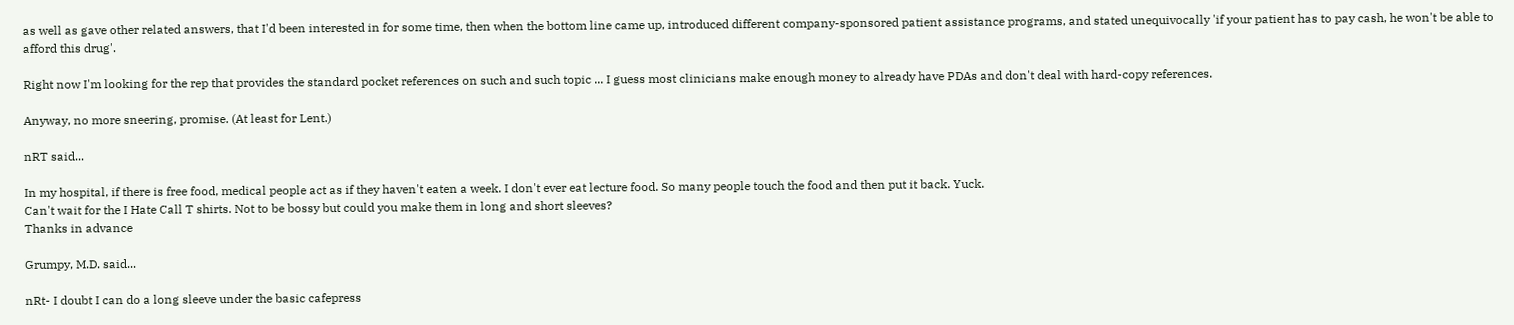as well as gave other related answers, that I'd been interested in for some time, then when the bottom line came up, introduced different company-sponsored patient assistance programs, and stated unequivocally 'if your patient has to pay cash, he won't be able to afford this drug'.

Right now I'm looking for the rep that provides the standard pocket references on such and such topic ... I guess most clinicians make enough money to already have PDAs and don't deal with hard-copy references.

Anyway, no more sneering, promise. (At least for Lent.)

nRT said...

In my hospital, if there is free food, medical people act as if they haven't eaten a week. I don't ever eat lecture food. So many people touch the food and then put it back. Yuck.
Can't wait for the I Hate Call T shirts. Not to be bossy but could you make them in long and short sleeves?
Thanks in advance

Grumpy, M.D. said...

nRt- I doubt I can do a long sleeve under the basic cafepress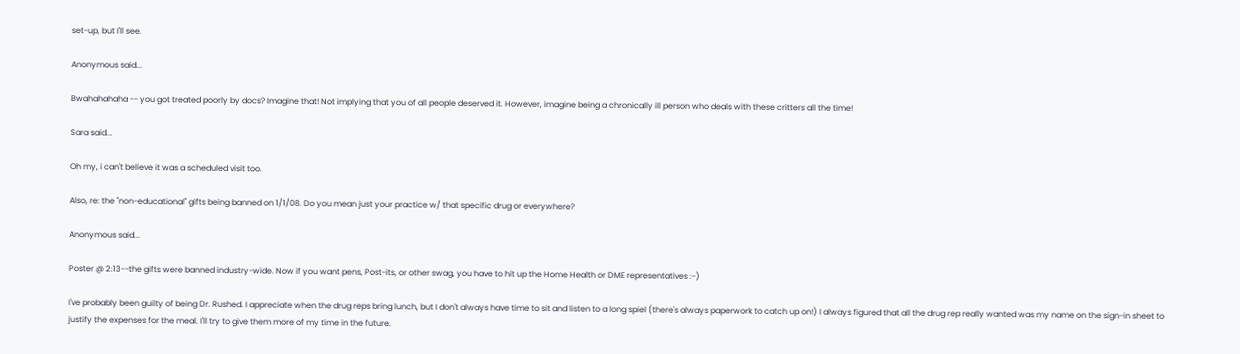set-up, but I'll see.

Anonymous said...

Bwahahahaha -- you got treated poorly by docs? Imagine that! Not implying that you of all people deserved it. However, imagine being a chronically ill person who deals with these critters all the time!

Sara said...

Oh my, i can't believe it was a scheduled visit too.

Also, re: the "non-educational" gifts being banned on 1/1/08. Do you mean just your practice w/ that specific drug or everywhere?

Anonymous said...

Poster @ 2:13--the gifts were banned industry-wide. Now if you want pens, Post-its, or other swag, you have to hit up the Home Health or DME representatives :-)

I've probably been guilty of being Dr. Rushed. I appreciate when the drug reps bring lunch, but I don't always have time to sit and listen to a long spiel (there's always paperwork to catch up on!) I always figured that all the drug rep really wanted was my name on the sign-in sheet to justify the expenses for the meal. I'll try to give them more of my time in the future.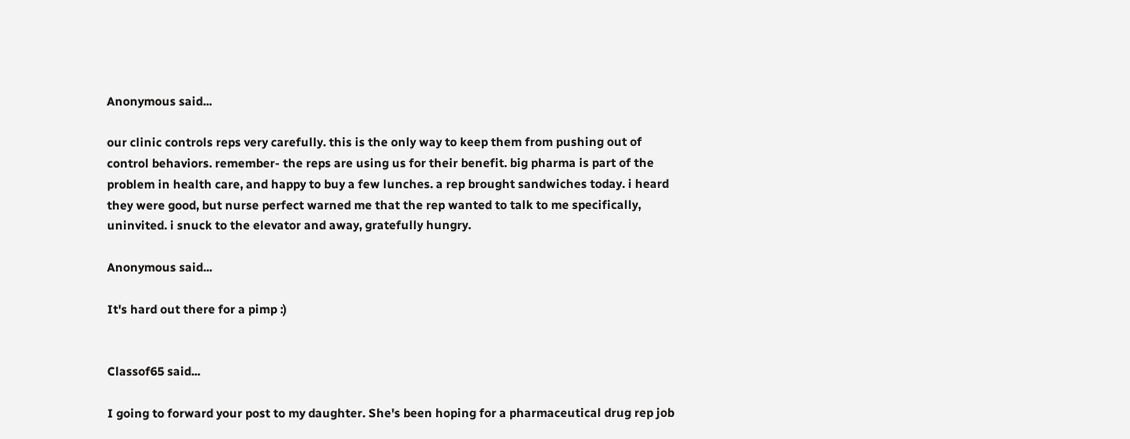Anonymous said...

our clinic controls reps very carefully. this is the only way to keep them from pushing out of control behaviors. remember- the reps are using us for their benefit. big pharma is part of the problem in health care, and happy to buy a few lunches. a rep brought sandwiches today. i heard they were good, but nurse perfect warned me that the rep wanted to talk to me specifically, uninvited. i snuck to the elevator and away, gratefully hungry.

Anonymous said...

It's hard out there for a pimp :)


Classof65 said...

I going to forward your post to my daughter. She's been hoping for a pharmaceutical drug rep job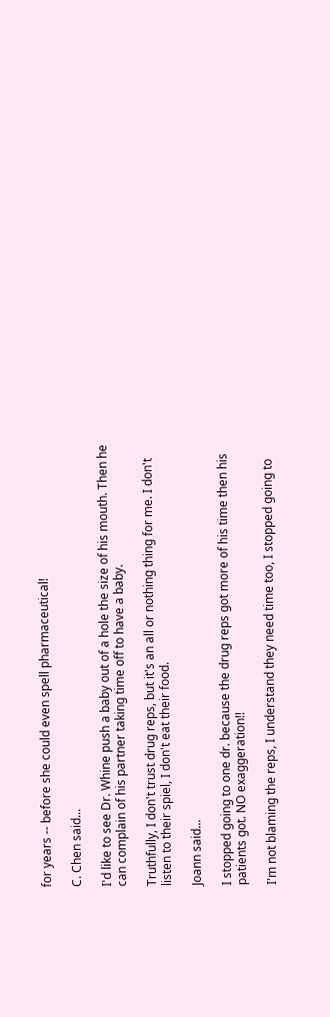for years -- before she could even spell pharmaceutical!

C. Chen said...

I'd like to see Dr. Whine push a baby out of a hole the size of his mouth. Then he can complain of his partner taking time off to have a baby.

Truthfully, I don't trust drug reps, but it's an all or nothing thing for me. I don't listen to their spiel, I don't eat their food.

Joann said...

I stopped going to one dr. because the drug reps got more of his time then his patients got. NO exaggeration!!

I'm not blaming the reps, I understand they need time too, I stopped going to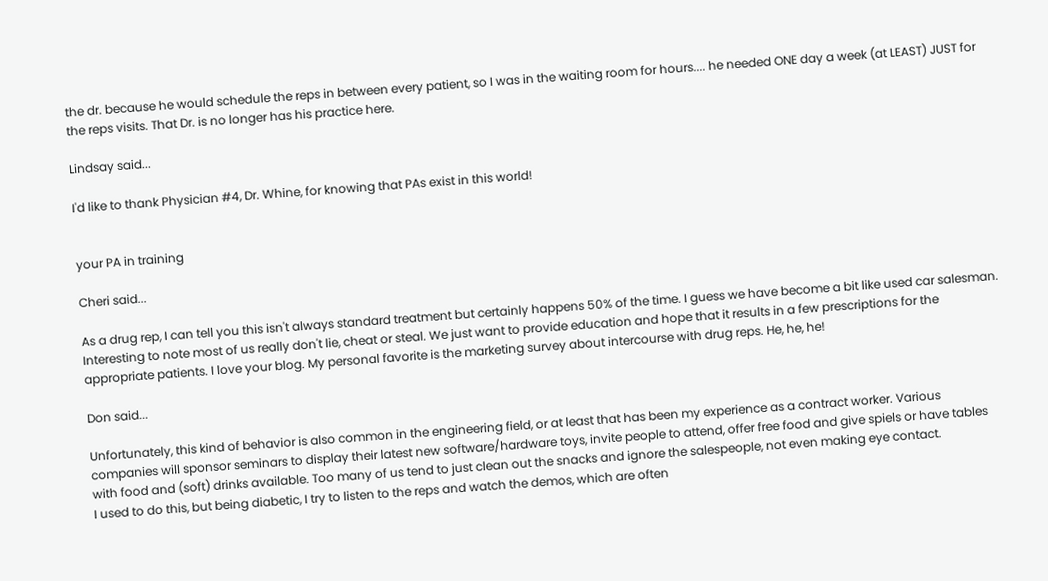the dr. because he would schedule the reps in between every patient, so I was in the waiting room for hours.... he needed ONE day a week (at LEAST) JUST for the reps visits. That Dr. is no longer has his practice here.

Lindsay said...

I'd like to thank Physician #4, Dr. Whine, for knowing that PAs exist in this world!


your PA in training

Cheri said...

As a drug rep, I can tell you this isn't always standard treatment but certainly happens 50% of the time. I guess we have become a bit like used car salesman. Interesting to note most of us really don't lie, cheat or steal. We just want to provide education and hope that it results in a few prescriptions for the appropriate patients. I love your blog. My personal favorite is the marketing survey about intercourse with drug reps. He, he, he!

Don said...

Unfortunately, this kind of behavior is also common in the engineering field, or at least that has been my experience as a contract worker. Various companies will sponsor seminars to display their latest new software/hardware toys, invite people to attend, offer free food and give spiels or have tables with food and (soft) drinks available. Too many of us tend to just clean out the snacks and ignore the salespeople, not even making eye contact.
I used to do this, but being diabetic, I try to listen to the reps and watch the demos, which are often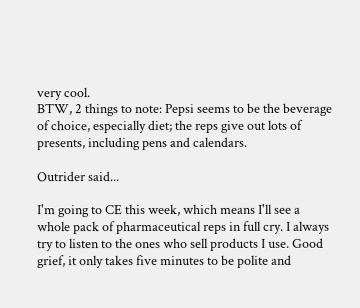very cool.
BTW, 2 things to note: Pepsi seems to be the beverage of choice, especially diet; the reps give out lots of presents, including pens and calendars.

Outrider said...

I'm going to CE this week, which means I'll see a whole pack of pharmaceutical reps in full cry. I always try to listen to the ones who sell products I use. Good grief, it only takes five minutes to be polite and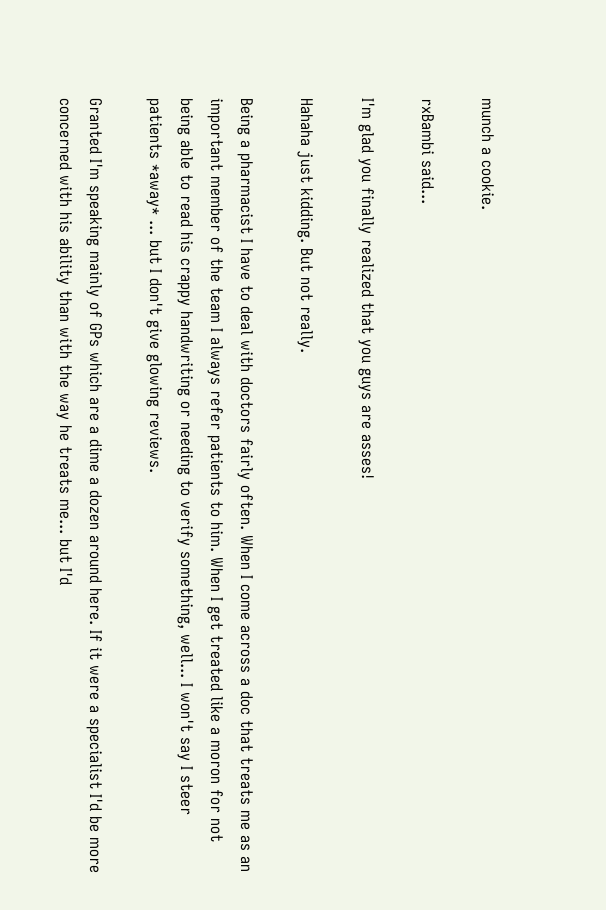munch a cookie.

rxBambi said...

I'm glad you finally realized that you guys are asses!

Hahaha just kidding. But not really.

Being a pharmacist I have to deal with doctors fairly often. When I come across a doc that treats me as an important member of the team I always refer patients to him. When I get treated like a moron for not being able to read his crappy handwriting or needing to verify something, well... I won't say I steer patients *away* ... but I don't give glowing reviews.

Granted I'm speaking mainly of GPs which are a dime a dozen around here. If it were a specialist I'd be more concerned with his ability than with the way he treats me... but I'd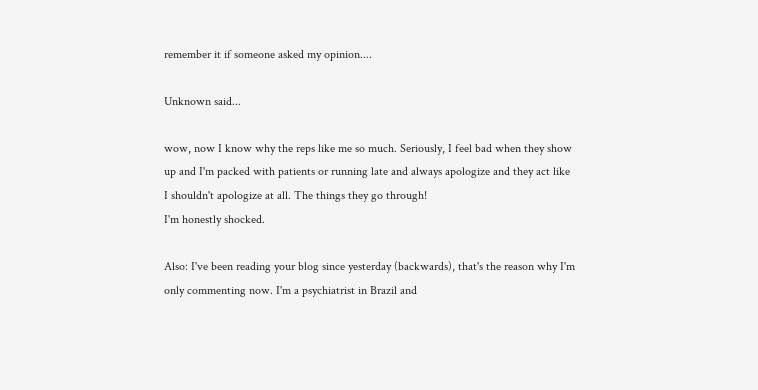remember it if someone asked my opinion....

Unknown said...

wow, now I know why the reps like me so much. Seriously, I feel bad when they show up and I'm packed with patients or running late and always apologize and they act like I shouldn't apologize at all. The things they go through!
I'm honestly shocked.

Also: I've been reading your blog since yesterday (backwards), that's the reason why I'm only commenting now. I'm a psychiatrist in Brazil and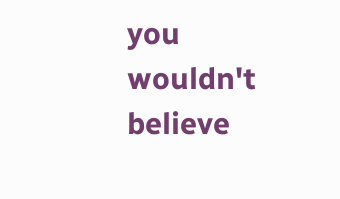you wouldn't believe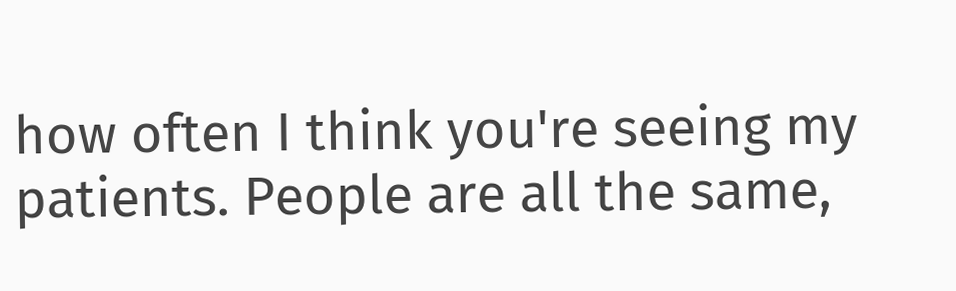how often I think you're seeing my patients. People are all the same,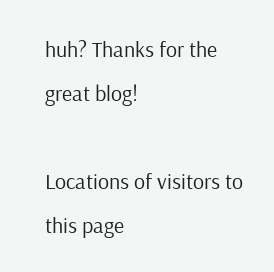huh? Thanks for the great blog!

Locations of visitors to this page